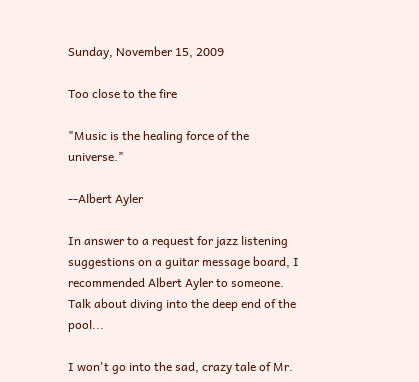Sunday, November 15, 2009

Too close to the fire

"Music is the healing force of the universe."

--Albert Ayler

In answer to a request for jazz listening suggestions on a guitar message board, I recommended Albert Ayler to someone. Talk about diving into the deep end of the pool...

I won't go into the sad, crazy tale of Mr.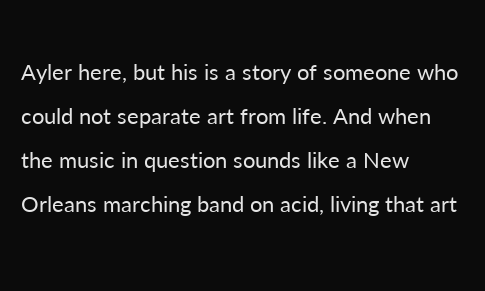Ayler here, but his is a story of someone who could not separate art from life. And when the music in question sounds like a New Orleans marching band on acid, living that art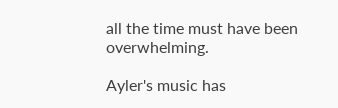all the time must have been overwhelming.

Ayler's music has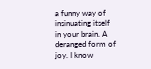a funny way of insinuating itself in your brain. A deranged form of joy. I know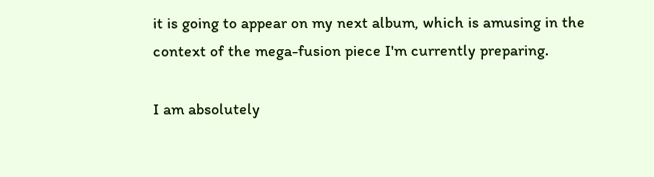it is going to appear on my next album, which is amusing in the context of the mega-fusion piece I'm currently preparing.

I am absolutely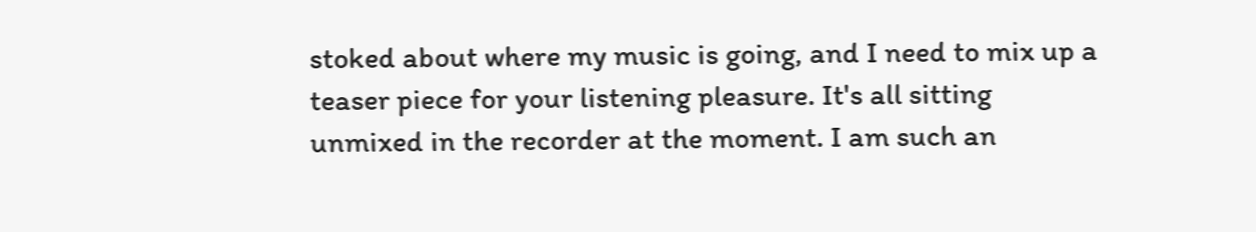stoked about where my music is going, and I need to mix up a teaser piece for your listening pleasure. It's all sitting unmixed in the recorder at the moment. I am such an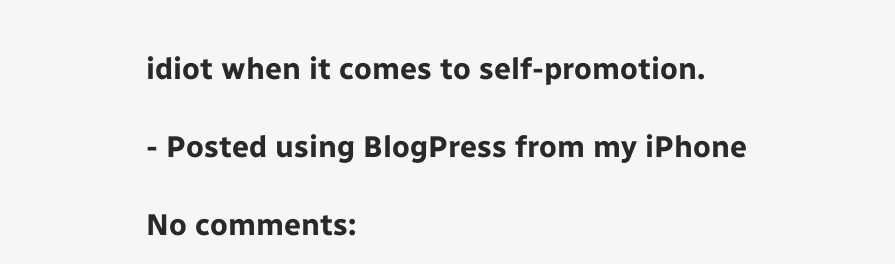idiot when it comes to self-promotion.

- Posted using BlogPress from my iPhone

No comments: